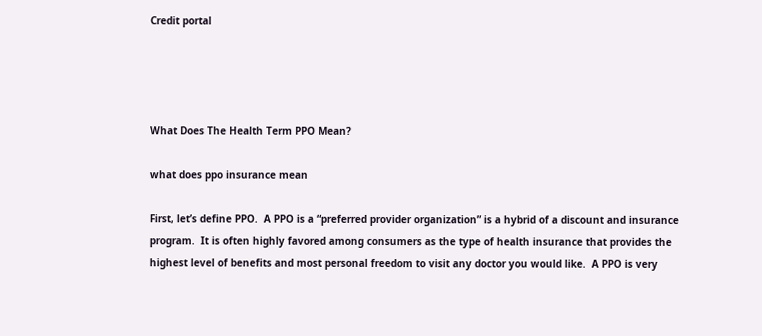Credit portal




What Does The Health Term PPO Mean?

what does ppo insurance mean

First, let’s define PPO.  A PPO is a “preferred provider organization” is a hybrid of a discount and insurance program.  It is often highly favored among consumers as the type of health insurance that provides the highest level of benefits and most personal freedom to visit any doctor you would like.  A PPO is very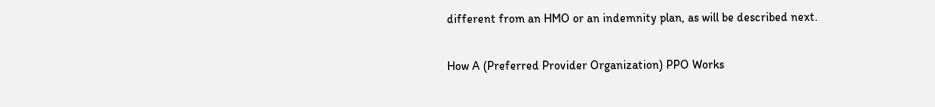different from an HMO or an indemnity plan, as will be described next.

How A (Preferred Provider Organization) PPO Works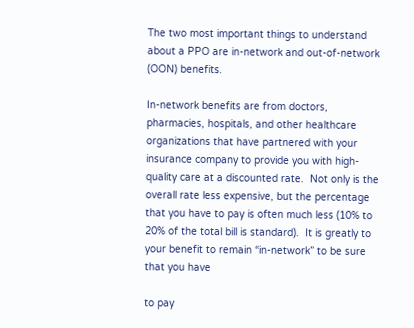The two most important things to understand about a PPO are in-network and out-of-network (OON) benefits.

In-network benefits are from doctors, pharmacies, hospitals, and other healthcare organizations that have partnered with your insurance company to provide you with high-quality care at a discounted rate.  Not only is the overall rate less expensive, but the percentage that you have to pay is often much less (10% to 20% of the total bill is standard).  It is greatly to your benefit to remain “in-network” to be sure that you have

to pay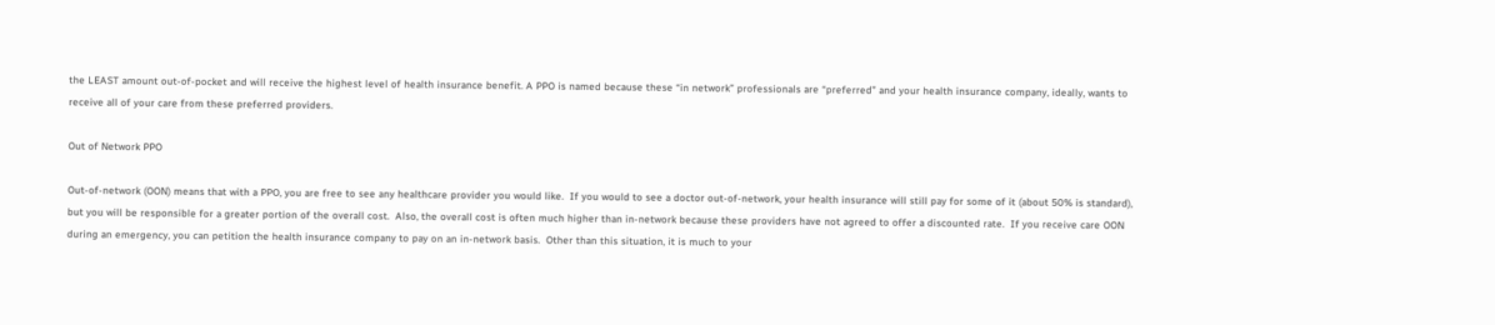the LEAST amount out-of-pocket and will receive the highest level of health insurance benefit. A PPO is named because these “in network” professionals are “preferred” and your health insurance company, ideally, wants to receive all of your care from these preferred providers.

Out of Network PPO

Out-of-network (OON) means that with a PPO, you are free to see any healthcare provider you would like.  If you would to see a doctor out-of-network, your health insurance will still pay for some of it (about 50% is standard), but you will be responsible for a greater portion of the overall cost.  Also, the overall cost is often much higher than in-network because these providers have not agreed to offer a discounted rate.  If you receive care OON during an emergency, you can petition the health insurance company to pay on an in-network basis.  Other than this situation, it is much to your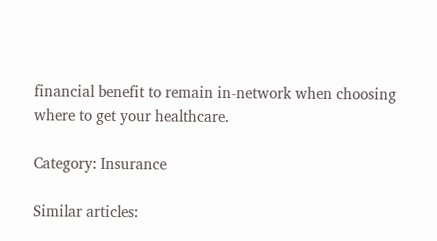financial benefit to remain in-network when choosing where to get your healthcare.

Category: Insurance

Similar articles: